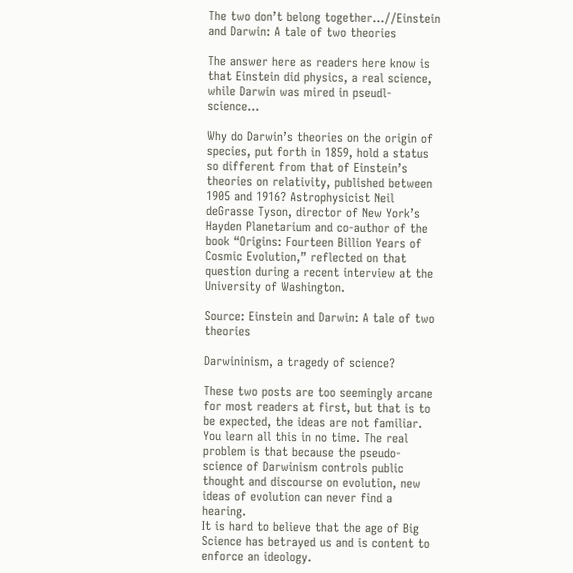The two don’t belong together…//Einstein and Darwin: A tale of two theories

The answer here as readers here know is that Einstein did physics, a real science, while Darwin was mired in pseudl-science…

Why do Darwin’s theories on the origin of species, put forth in 1859, hold a status so different from that of Einstein’s theories on relativity, published between 1905 and 1916? Astrophysicist Neil deGrasse Tyson, director of New York’s Hayden Planetarium and co-author of the book “Origins: Fourteen Billion Years of Cosmic Evolution,” reflected on that question during a recent interview at the University of Washington.

Source: Einstein and Darwin: A tale of two theories

Darwininism, a tragedy of science?

These two posts are too seemingly arcane for most readers at first, but that is to be expected, the ideas are not familiar. You learn all this in no time. The real problem is that because the pseudo-science of Darwinism controls public thought and discourse on evolution, new ideas of evolution can never find a hearing.
It is hard to believe that the age of Big Science has betrayed us and is content to enforce an ideology.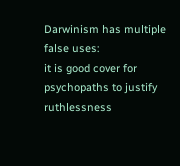Darwinism has multiple false uses:
it is good cover for psychopaths to justify ruthlessness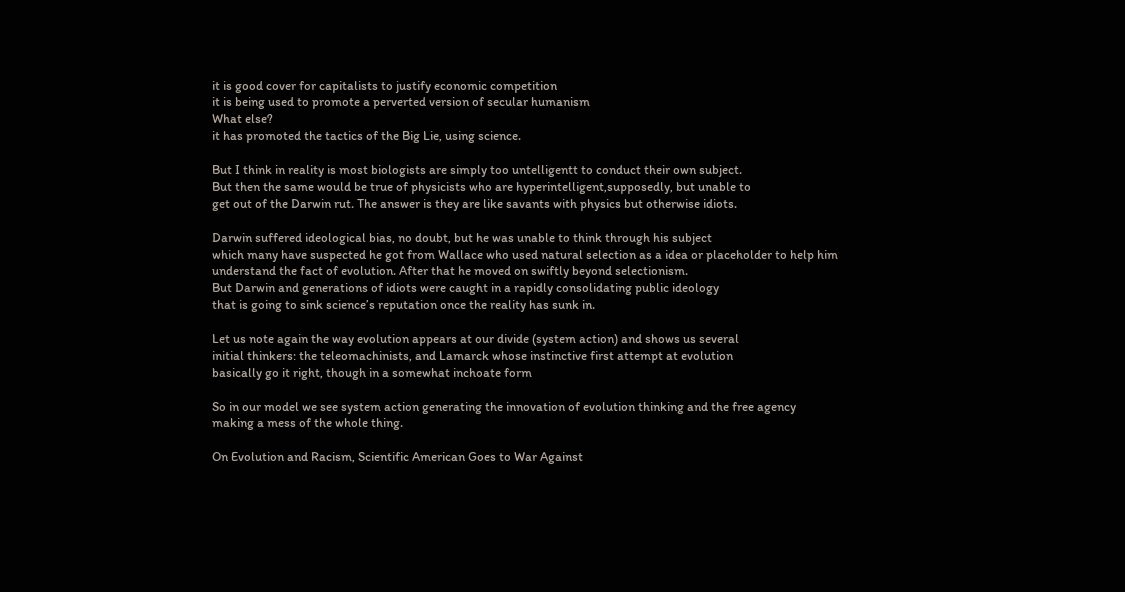it is good cover for capitalists to justify economic competition
it is being used to promote a perverted version of secular humanism
What else?
it has promoted the tactics of the Big Lie, using science.

But I think in reality is most biologists are simply too untelligentt to conduct their own subject.
But then the same would be true of physicists who are hyperintelligent,supposedly, but unable to
get out of the Darwin rut. The answer is they are like savants with physics but otherwise idiots.

Darwin suffered ideological bias, no doubt, but he was unable to think through his subject
which many have suspected he got from Wallace who used natural selection as a idea or placeholder to help him
understand the fact of evolution. After that he moved on swiftly beyond selectionism.
But Darwin and generations of idiots were caught in a rapidly consolidating public ideology
that is going to sink science’s reputation once the reality has sunk in.

Let us note again the way evolution appears at our divide (system action) and shows us several
initial thinkers: the teleomachinists, and Lamarck whose instinctive first attempt at evolution
basically go it right, though in a somewhat inchoate form

So in our model we see system action generating the innovation of evolution thinking and the free agency
making a mess of the whole thing.

On Evolution and Racism, Scientific American Goes to War Against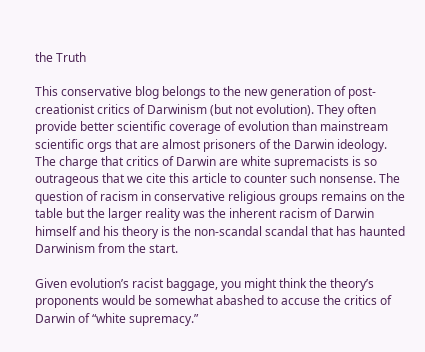the Truth

This conservative blog belongs to the new generation of post-creationist critics of Darwinism (but not evolution). They often provide better scientific coverage of evolution than mainstream scientific orgs that are almost prisoners of the Darwin ideology. The charge that critics of Darwin are white supremacists is so outrageous that we cite this article to counter such nonsense. The question of racism in conservative religious groups remains on the table but the larger reality was the inherent racism of Darwin himself and his theory is the non-scandal scandal that has haunted Darwinism from the start.

Given evolution’s racist baggage, you might think the theory’s proponents would be somewhat abashed to accuse the critics of Darwin of “white supremacy.”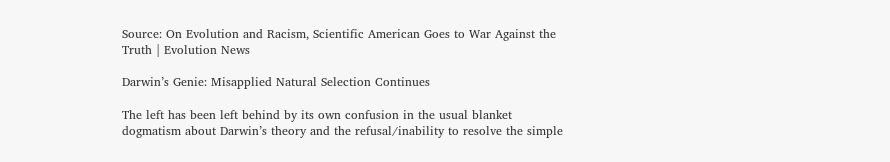Source: On Evolution and Racism, Scientific American Goes to War Against the Truth | Evolution News

Darwin’s Genie: Misapplied Natural Selection Continues

The left has been left behind by its own confusion in the usual blanket dogmatism about Darwin’s theory and the refusal/inability to resolve the simple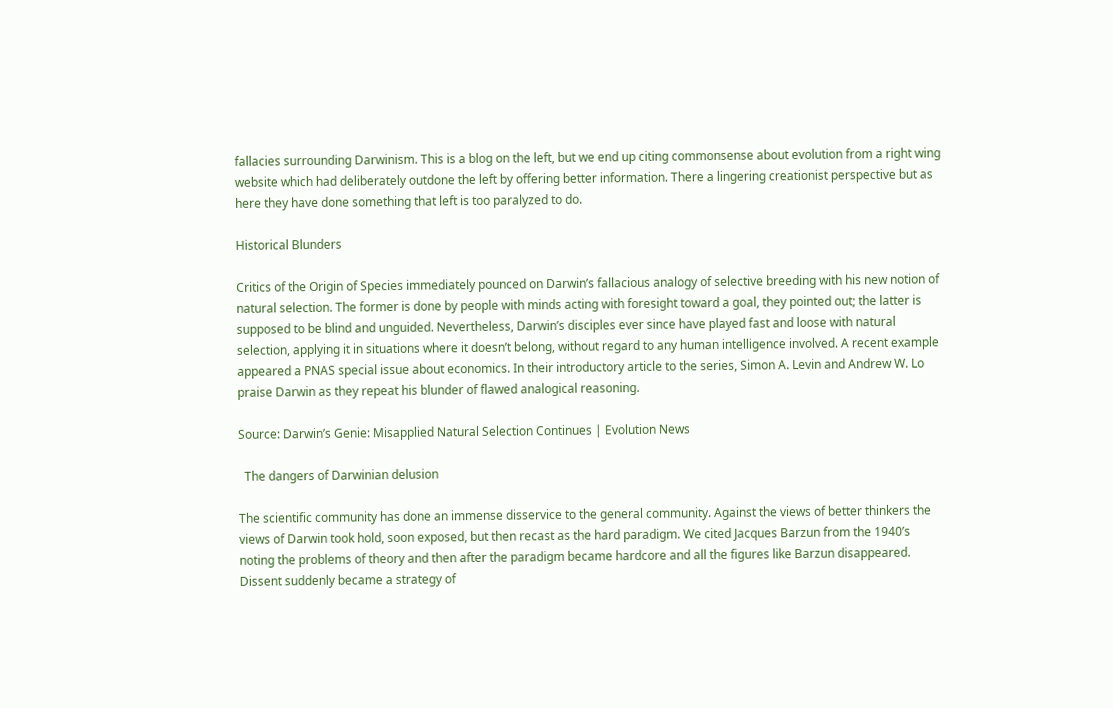fallacies surrounding Darwinism. This is a blog on the left, but we end up citing commonsense about evolution from a right wing website which had deliberately outdone the left by offering better information. There a lingering creationist perspective but as here they have done something that left is too paralyzed to do.

Historical Blunders

Critics of the Origin of Species immediately pounced on Darwin’s fallacious analogy of selective breeding with his new notion of natural selection. The former is done by people with minds acting with foresight toward a goal, they pointed out; the latter is supposed to be blind and unguided. Nevertheless, Darwin’s disciples ever since have played fast and loose with natural selection, applying it in situations where it doesn’t belong, without regard to any human intelligence involved. A recent example appeared a PNAS special issue about economics. In their introductory article to the series, Simon A. Levin and Andrew W. Lo praise Darwin as they repeat his blunder of flawed analogical reasoning.

Source: Darwin’s Genie: Misapplied Natural Selection Continues | Evolution News

  The dangers of Darwinian delusion

The scientific community has done an immense disservice to the general community. Against the views of better thinkers the views of Darwin took hold, soon exposed, but then recast as the hard paradigm. We cited Jacques Barzun from the 1940’s noting the problems of theory and then after the paradigm became hardcore and all the figures like Barzun disappeared. Dissent suddenly became a strategy of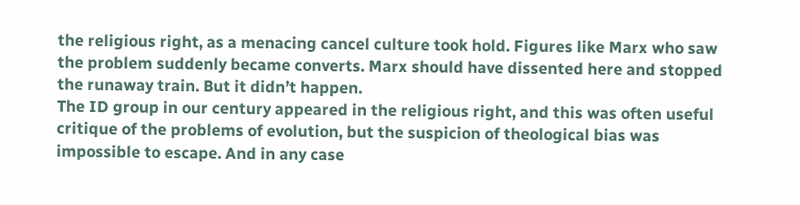the religious right, as a menacing cancel culture took hold. Figures like Marx who saw the problem suddenly became converts. Marx should have dissented here and stopped the runaway train. But it didn’t happen.
The ID group in our century appeared in the religious right, and this was often useful critique of the problems of evolution, but the suspicion of theological bias was impossible to escape. And in any case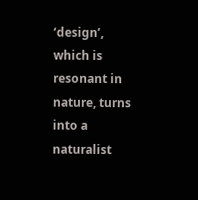‘design’, which is resonant in nature, turns into a naturalist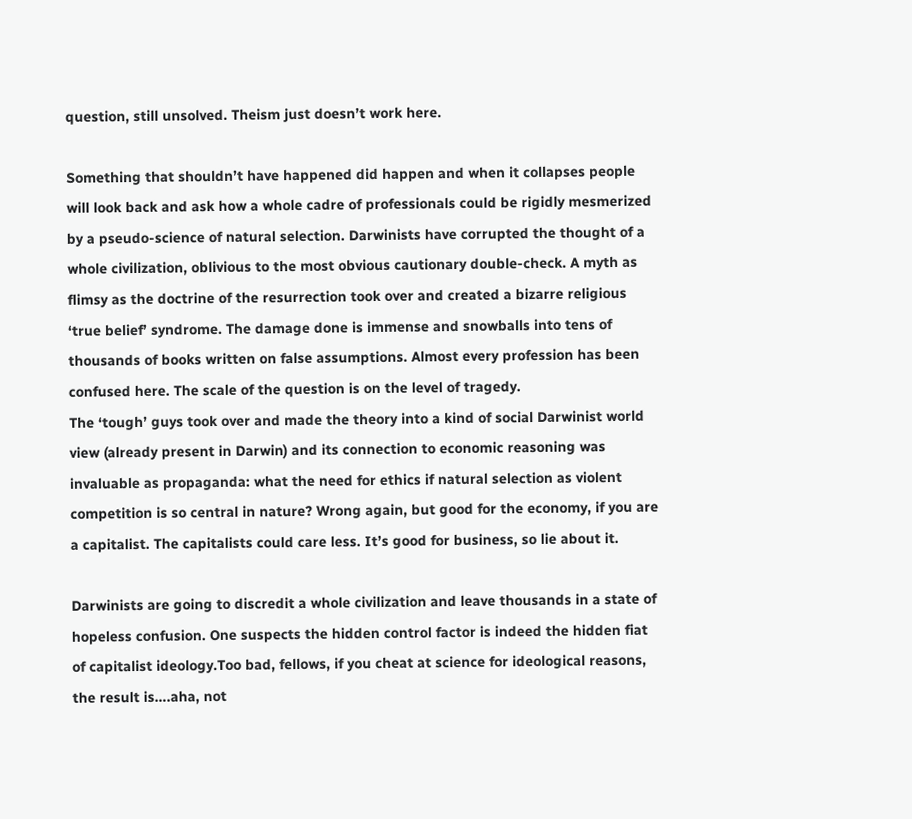question, still unsolved. Theism just doesn’t work here.

Something that shouldn’t have happened did happen and when it collapses people will look back and ask how a whole cadre of professionals could be rigidly mesmerized by a pseudo-science of natural selection. Darwinists have corrupted the thought of a whole civilization, oblivious to the most obvious cautionary double-check. A myth as flimsy as the doctrine of the resurrection took over and created a bizarre religious ‘true belief’ syndrome. The damage done is immense and snowballs into tens of thousands of books written on false assumptions. Almost every profession has been confused here. The scale of the question is on the level of tragedy.
The ‘tough’ guys took over and made the theory into a kind of social Darwinist world view (already present in Darwin) and its connection to economic reasoning was invaluable as propaganda: what the need for ethics if natural selection as violent competition is so central in nature? Wrong again, but good for the economy, if you are a capitalist. The capitalists could care less. It’s good for business, so lie about it.

Darwinists are going to discredit a whole civilization and leave thousands in a state of hopeless confusion. One suspects the hidden control factor is indeed the hidden fiat of capitalist ideology.Too bad, fellows, if you cheat at science for ideological reasons, the result is….aha, not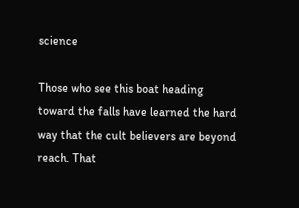science

Those who see this boat heading toward the falls have learned the hard way that the cult believers are beyond reach. That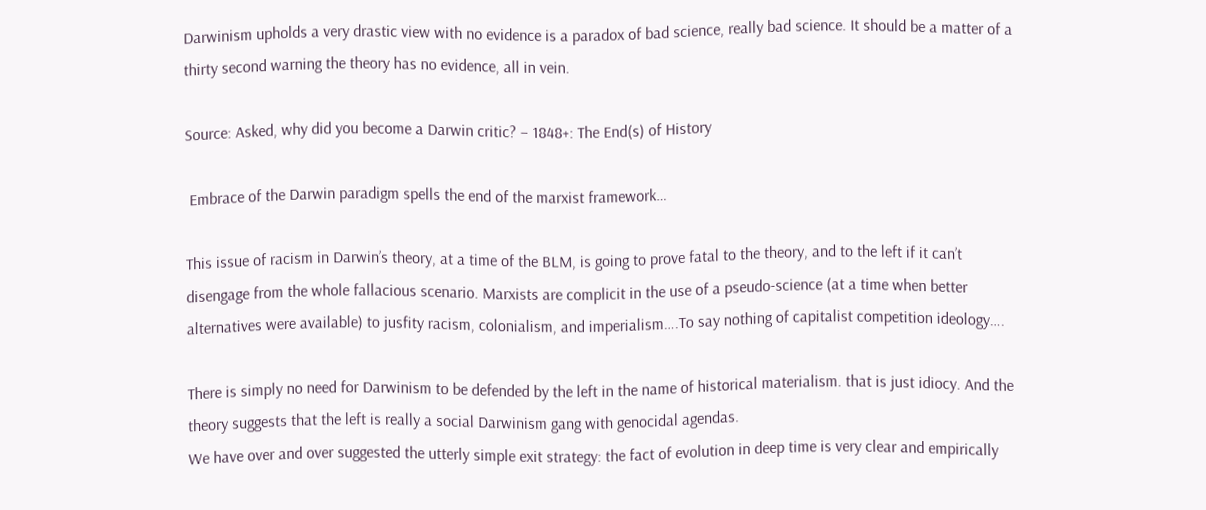Darwinism upholds a very drastic view with no evidence is a paradox of bad science, really bad science. It should be a matter of a thirty second warning the theory has no evidence, all in vein.

Source: Asked, why did you become a Darwin critic? – 1848+: The End(s) of History

 Embrace of the Darwin paradigm spells the end of the marxist framework…

This issue of racism in Darwin’s theory, at a time of the BLM, is going to prove fatal to the theory, and to the left if it can’t disengage from the whole fallacious scenario. Marxists are complicit in the use of a pseudo-science (at a time when better alternatives were available) to jusfity racism, colonialism, and imperialism….To say nothing of capitalist competition ideology….

There is simply no need for Darwinism to be defended by the left in the name of historical materialism. that is just idiocy. And the theory suggests that the left is really a social Darwinism gang with genocidal agendas.
We have over and over suggested the utterly simple exit strategy: the fact of evolution in deep time is very clear and empirically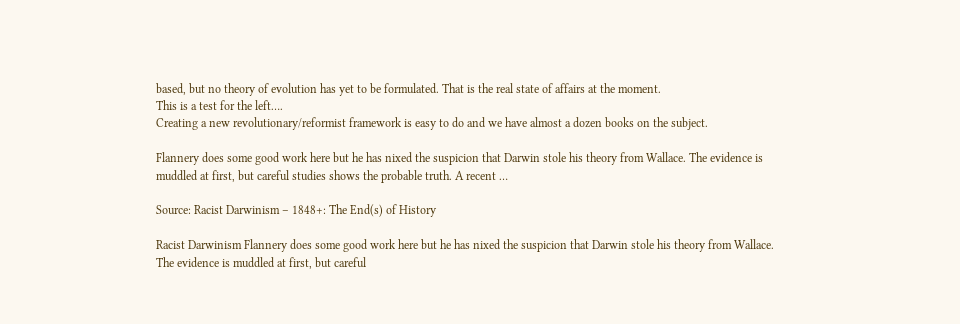based, but no theory of evolution has yet to be formulated. That is the real state of affairs at the moment.
This is a test for the left….
Creating a new revolutionary/reformist framework is easy to do and we have almost a dozen books on the subject.

Flannery does some good work here but he has nixed the suspicion that Darwin stole his theory from Wallace. The evidence is muddled at first, but careful studies shows the probable truth. A recent …

Source: Racist Darwinism – 1848+: The End(s) of History

Racist Darwinism Flannery does some good work here but he has nixed the suspicion that Darwin stole his theory from Wallace. The evidence is muddled at first, but careful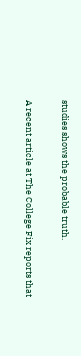studies shows the probable truth.

A recent article at The College Fix reports that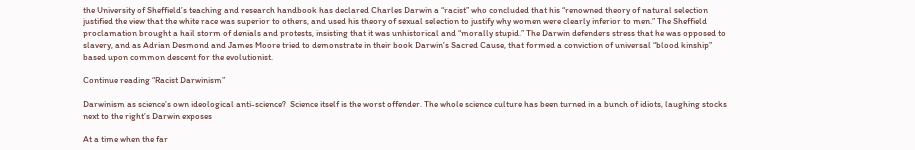the University of Sheffield’s teaching and research handbook has declared Charles Darwin a “racist” who concluded that his “renowned theory of natural selection justified the view that the white race was superior to others, and used his theory of sexual selection to justify why women were clearly inferior to men.” The Sheffield proclamation brought a hail storm of denials and protests, insisting that it was unhistorical and “morally stupid.” The Darwin defenders stress that he was opposed to slavery, and as Adrian Desmond and James Moore tried to demonstrate in their book Darwin’s Sacred Cause, that formed a conviction of universal “blood kinship” based upon common descent for the evolutionist.

Continue reading “Racist Darwinism”

Darwinism as science’s own ideological anti-science?  Science itself is the worst offender. The whole science culture has been turned in a bunch of idiots, laughing stocks next to the right’s Darwin exposes

At a time when the far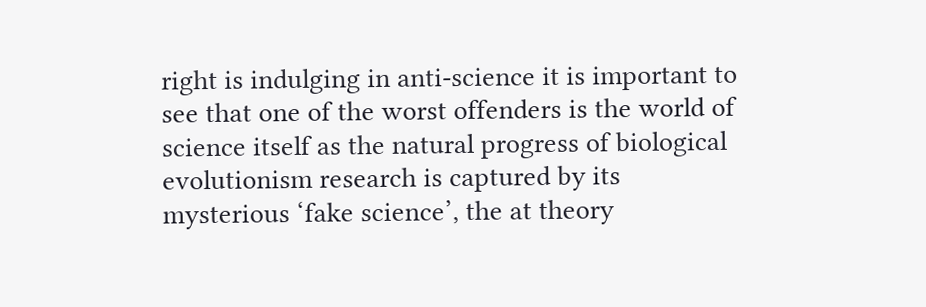right is indulging in anti-science it is important to see that one of the worst offenders is the world of science itself as the natural progress of biological evolutionism research is captured by its mysterious ‘fake science’, the at theory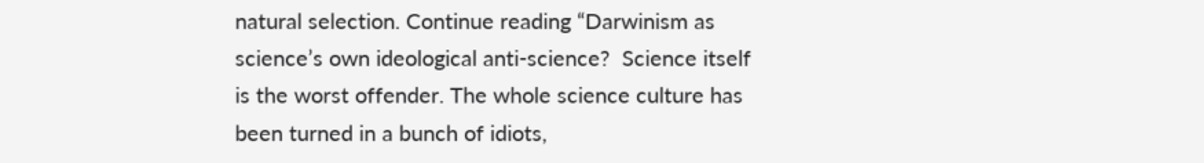natural selection. Continue reading “Darwinism as science’s own ideological anti-science?  Science itself is the worst offender. The whole science culture has been turned in a bunch of idiots,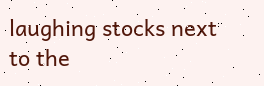laughing stocks next to the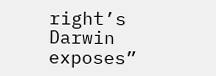right’s Darwin exposes”